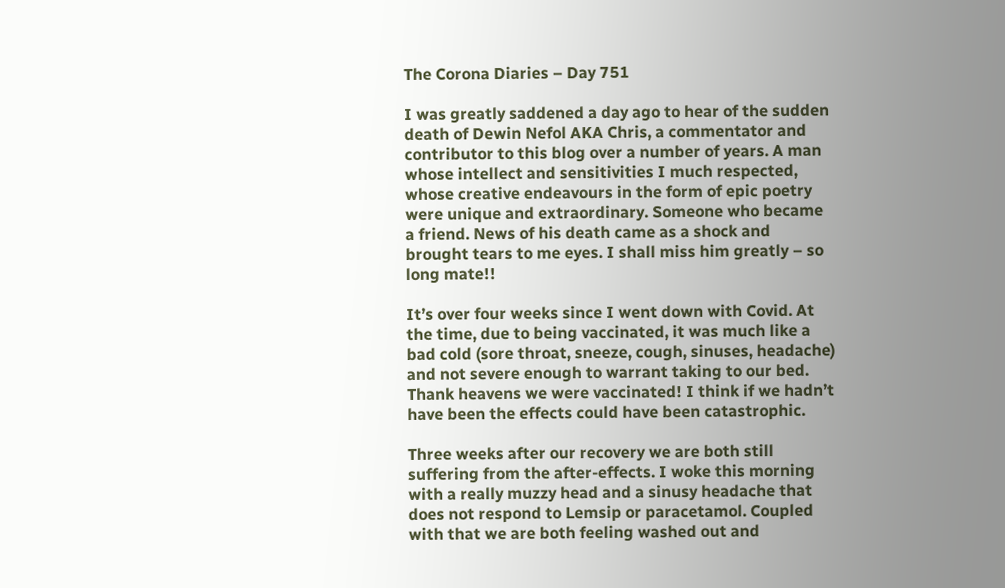The Corona Diaries – Day 751

I was greatly saddened a day ago to hear of the sudden death of Dewin Nefol AKA Chris, a commentator and contributor to this blog over a number of years. A man whose intellect and sensitivities I much respected, whose creative endeavours in the form of epic poetry were unique and extraordinary. Someone who became a friend. News of his death came as a shock and brought tears to me eyes. I shall miss him greatly – so long mate!!

It’s over four weeks since I went down with Covid. At the time, due to being vaccinated, it was much like a bad cold (sore throat, sneeze, cough, sinuses, headache) and not severe enough to warrant taking to our bed. Thank heavens we were vaccinated! I think if we hadn’t have been the effects could have been catastrophic.

Three weeks after our recovery we are both still suffering from the after-effects. I woke this morning with a really muzzy head and a sinusy headache that does not respond to Lemsip or paracetamol. Coupled with that we are both feeling washed out and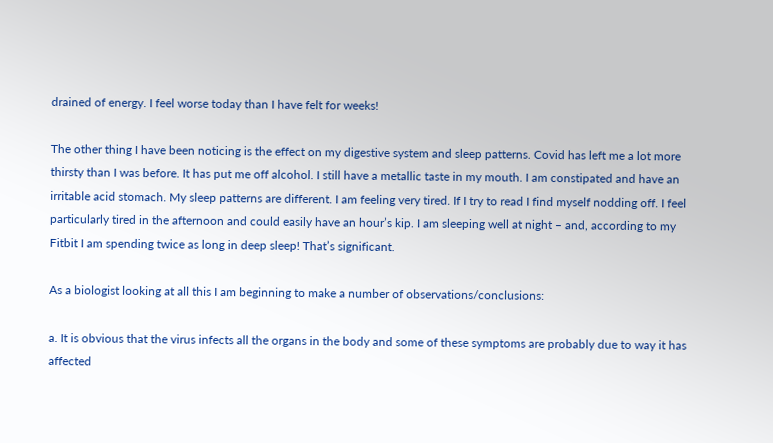drained of energy. I feel worse today than I have felt for weeks!

The other thing I have been noticing is the effect on my digestive system and sleep patterns. Covid has left me a lot more thirsty than I was before. It has put me off alcohol. I still have a metallic taste in my mouth. I am constipated and have an irritable acid stomach. My sleep patterns are different. I am feeling very tired. If I try to read I find myself nodding off. I feel particularly tired in the afternoon and could easily have an hour’s kip. I am sleeping well at night – and, according to my Fitbit I am spending twice as long in deep sleep! That’s significant.

As a biologist looking at all this I am beginning to make a number of observations/conclusions:

a. It is obvious that the virus infects all the organs in the body and some of these symptoms are probably due to way it has affected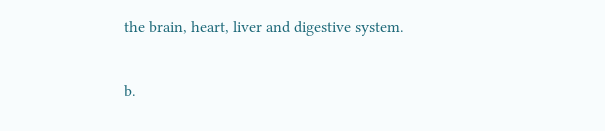the brain, heart, liver and digestive system.

b.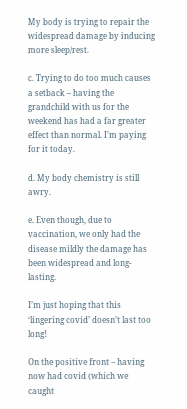My body is trying to repair the widespread damage by inducing more sleep/rest.

c. Trying to do too much causes a setback – having the grandchild with us for the weekend has had a far greater effect than normal. I’m paying for it today.

d. My body chemistry is still awry.

e. Even though, due to vaccination, we only had the disease mildly the damage has been widespread and long-lasting.

I’m just hoping that this ‘lingering covid’ doesn’t last too long!

On the positive front – having now had covid (which we caught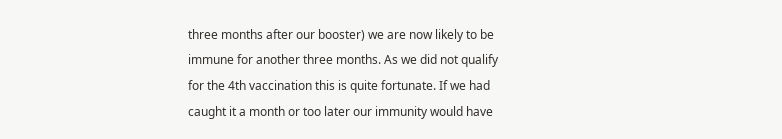three months after our booster) we are now likely to be immune for another three months. As we did not qualify for the 4th vaccination this is quite fortunate. If we had caught it a month or too later our immunity would have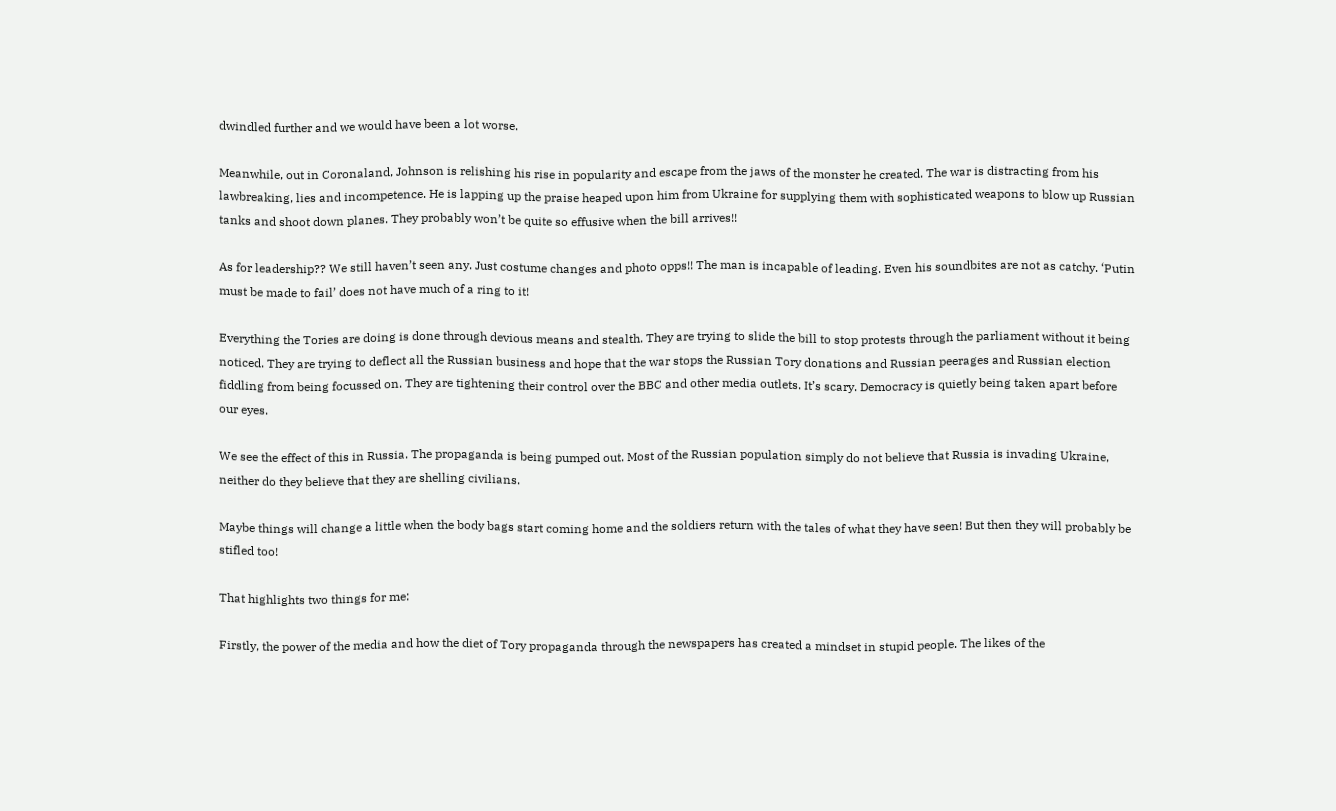dwindled further and we would have been a lot worse.

Meanwhile, out in Coronaland, Johnson is relishing his rise in popularity and escape from the jaws of the monster he created. The war is distracting from his lawbreaking, lies and incompetence. He is lapping up the praise heaped upon him from Ukraine for supplying them with sophisticated weapons to blow up Russian tanks and shoot down planes. They probably won’t be quite so effusive when the bill arrives!!

As for leadership?? We still haven’t seen any. Just costume changes and photo opps!! The man is incapable of leading. Even his soundbites are not as catchy. ‘Putin must be made to fail’ does not have much of a ring to it!

Everything the Tories are doing is done through devious means and stealth. They are trying to slide the bill to stop protests through the parliament without it being noticed. They are trying to deflect all the Russian business and hope that the war stops the Russian Tory donations and Russian peerages and Russian election fiddling from being focussed on. They are tightening their control over the BBC and other media outlets. It’s scary. Democracy is quietly being taken apart before our eyes.

We see the effect of this in Russia. The propaganda is being pumped out. Most of the Russian population simply do not believe that Russia is invading Ukraine, neither do they believe that they are shelling civilians.

Maybe things will change a little when the body bags start coming home and the soldiers return with the tales of what they have seen! But then they will probably be stifled too!

That highlights two things for me:

Firstly, the power of the media and how the diet of Tory propaganda through the newspapers has created a mindset in stupid people. The likes of the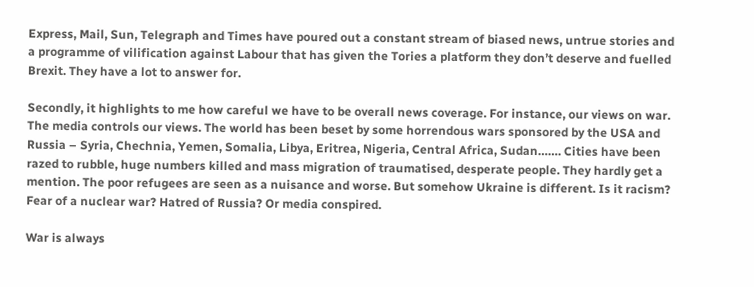Express, Mail, Sun, Telegraph and Times have poured out a constant stream of biased news, untrue stories and a programme of vilification against Labour that has given the Tories a platform they don’t deserve and fuelled Brexit. They have a lot to answer for.

Secondly, it highlights to me how careful we have to be overall news coverage. For instance, our views on war. The media controls our views. The world has been beset by some horrendous wars sponsored by the USA and Russia – Syria, Chechnia, Yemen, Somalia, Libya, Eritrea, Nigeria, Central Africa, Sudan……. Cities have been razed to rubble, huge numbers killed and mass migration of traumatised, desperate people. They hardly get a mention. The poor refugees are seen as a nuisance and worse. But somehow Ukraine is different. Is it racism? Fear of a nuclear war? Hatred of Russia? Or media conspired.

War is always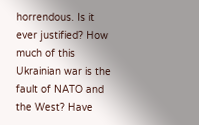horrendous. Is it ever justified? How much of this Ukrainian war is the fault of NATO and the West? Have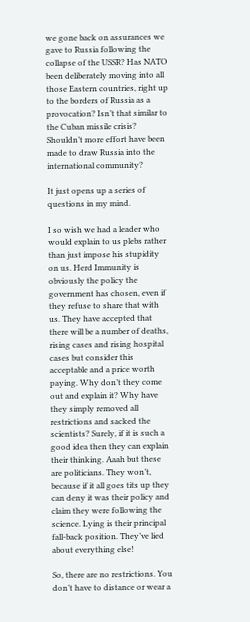we gone back on assurances we gave to Russia following the collapse of the USSR? Has NATO been deliberately moving into all those Eastern countries, right up to the borders of Russia as a provocation? Isn’t that similar to the Cuban missile crisis? Shouldn’t more effort have been made to draw Russia into the international community?

It just opens up a series of questions in my mind.

I so wish we had a leader who would explain to us plebs rather than just impose his stupidity on us. Herd Immunity is obviously the policy the government has chosen, even if they refuse to share that with us. They have accepted that there will be a number of deaths, rising cases and rising hospital cases but consider this acceptable and a price worth paying. Why don’t they come out and explain it? Why have they simply removed all restrictions and sacked the scientists? Surely, if it is such a good idea then they can explain their thinking. Aaah but these are politicians. They won’t, because if it all goes tits up they can deny it was their policy and claim they were following the science. Lying is their principal fall-back position. They’ve lied about everything else!

So, there are no restrictions. You don’t have to distance or wear a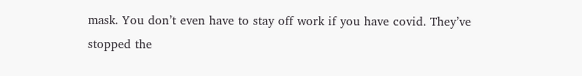mask. You don’t even have to stay off work if you have covid. They’ve stopped the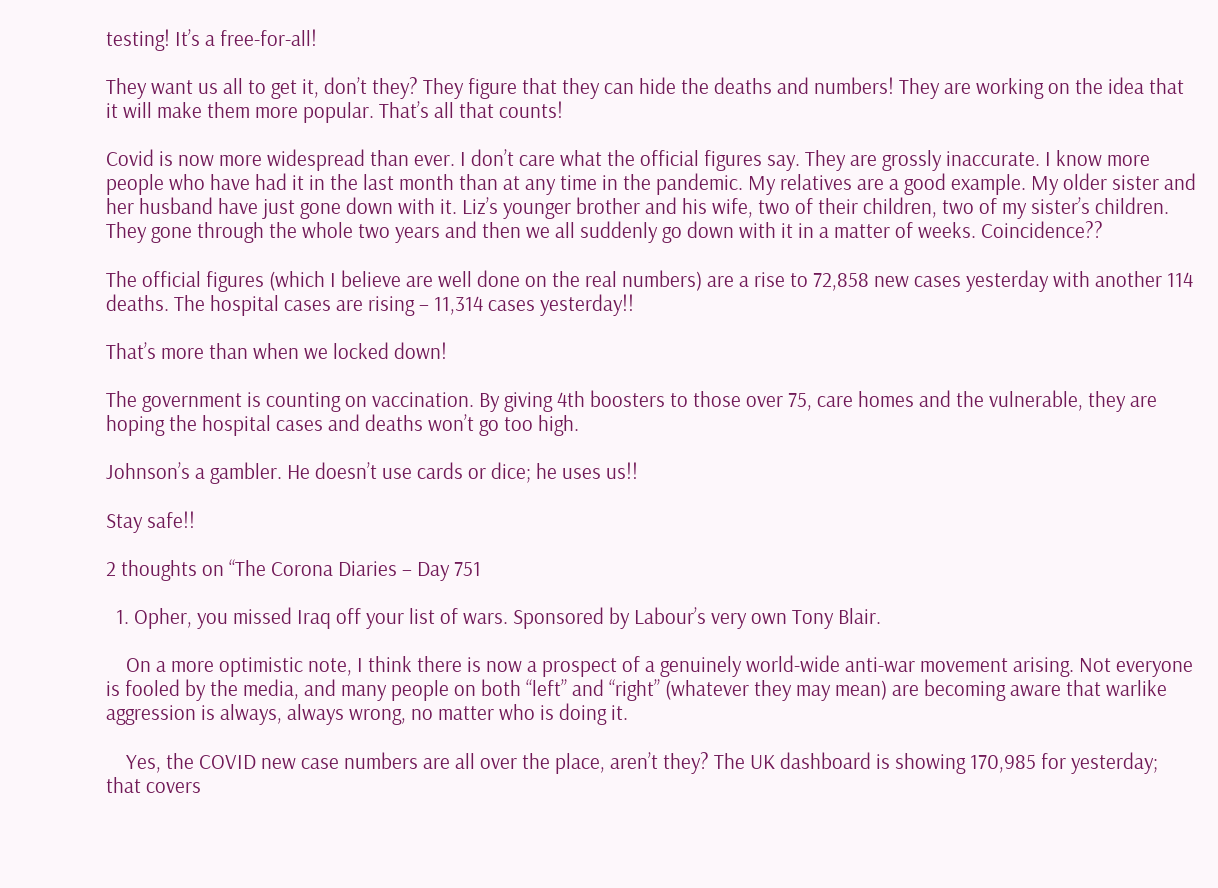testing! It’s a free-for-all!

They want us all to get it, don’t they? They figure that they can hide the deaths and numbers! They are working on the idea that it will make them more popular. That’s all that counts!

Covid is now more widespread than ever. I don’t care what the official figures say. They are grossly inaccurate. I know more people who have had it in the last month than at any time in the pandemic. My relatives are a good example. My older sister and her husband have just gone down with it. Liz’s younger brother and his wife, two of their children, two of my sister’s children. They gone through the whole two years and then we all suddenly go down with it in a matter of weeks. Coincidence??

The official figures (which I believe are well done on the real numbers) are a rise to 72,858 new cases yesterday with another 114 deaths. The hospital cases are rising – 11,314 cases yesterday!!

That’s more than when we locked down!

The government is counting on vaccination. By giving 4th boosters to those over 75, care homes and the vulnerable, they are hoping the hospital cases and deaths won’t go too high.

Johnson’s a gambler. He doesn’t use cards or dice; he uses us!!

Stay safe!!

2 thoughts on “The Corona Diaries – Day 751

  1. Opher, you missed Iraq off your list of wars. Sponsored by Labour’s very own Tony Blair.

    On a more optimistic note, I think there is now a prospect of a genuinely world-wide anti-war movement arising. Not everyone is fooled by the media, and many people on both “left” and “right” (whatever they may mean) are becoming aware that warlike aggression is always, always wrong, no matter who is doing it.

    Yes, the COVID new case numbers are all over the place, aren’t they? The UK dashboard is showing 170,985 for yesterday; that covers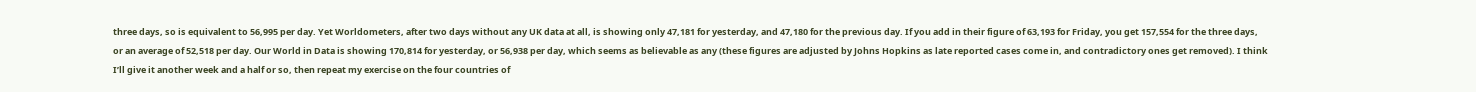three days, so is equivalent to 56,995 per day. Yet Worldometers, after two days without any UK data at all, is showing only 47,181 for yesterday, and 47,180 for the previous day. If you add in their figure of 63,193 for Friday, you get 157,554 for the three days, or an average of 52,518 per day. Our World in Data is showing 170,814 for yesterday, or 56,938 per day, which seems as believable as any (these figures are adjusted by Johns Hopkins as late reported cases come in, and contradictory ones get removed). I think I’ll give it another week and a half or so, then repeat my exercise on the four countries of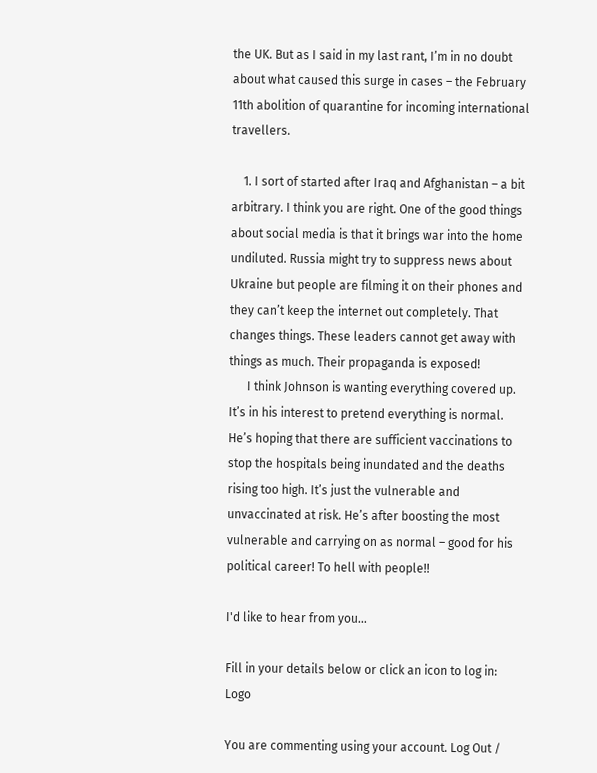the UK. But as I said in my last rant, I’m in no doubt about what caused this surge in cases – the February 11th abolition of quarantine for incoming international travellers.

    1. I sort of started after Iraq and Afghanistan – a bit arbitrary. I think you are right. One of the good things about social media is that it brings war into the home undiluted. Russia might try to suppress news about Ukraine but people are filming it on their phones and they can’t keep the internet out completely. That changes things. These leaders cannot get away with things as much. Their propaganda is exposed!
      I think Johnson is wanting everything covered up. It’s in his interest to pretend everything is normal. He’s hoping that there are sufficient vaccinations to stop the hospitals being inundated and the deaths rising too high. It’s just the vulnerable and unvaccinated at risk. He’s after boosting the most vulnerable and carrying on as normal – good for his political career! To hell with people!!

I'd like to hear from you...

Fill in your details below or click an icon to log in: Logo

You are commenting using your account. Log Out /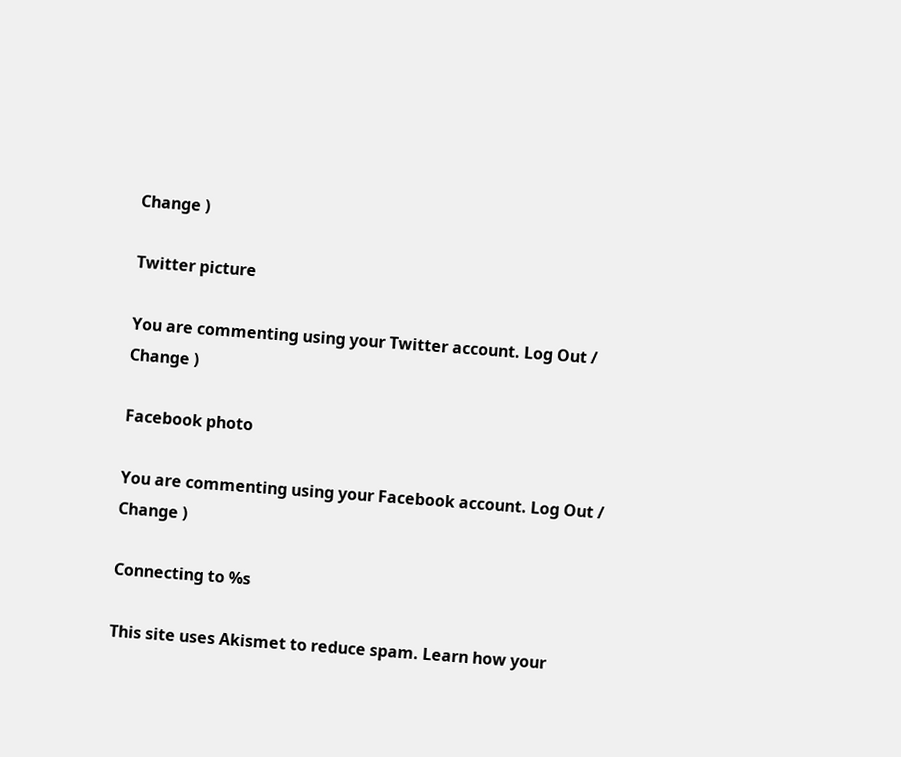Change )

Twitter picture

You are commenting using your Twitter account. Log Out /  Change )

Facebook photo

You are commenting using your Facebook account. Log Out /  Change )

Connecting to %s

This site uses Akismet to reduce spam. Learn how your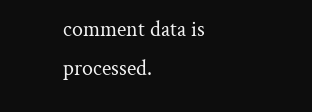comment data is processed.